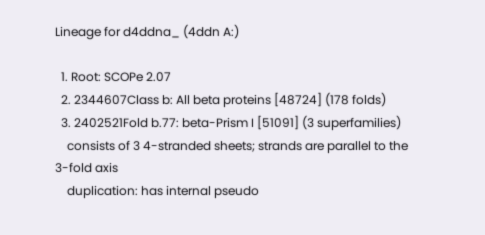Lineage for d4ddna_ (4ddn A:)

  1. Root: SCOPe 2.07
  2. 2344607Class b: All beta proteins [48724] (178 folds)
  3. 2402521Fold b.77: beta-Prism I [51091] (3 superfamilies)
    consists of 3 4-stranded sheets; strands are parallel to the 3-fold axis
    duplication: has internal pseudo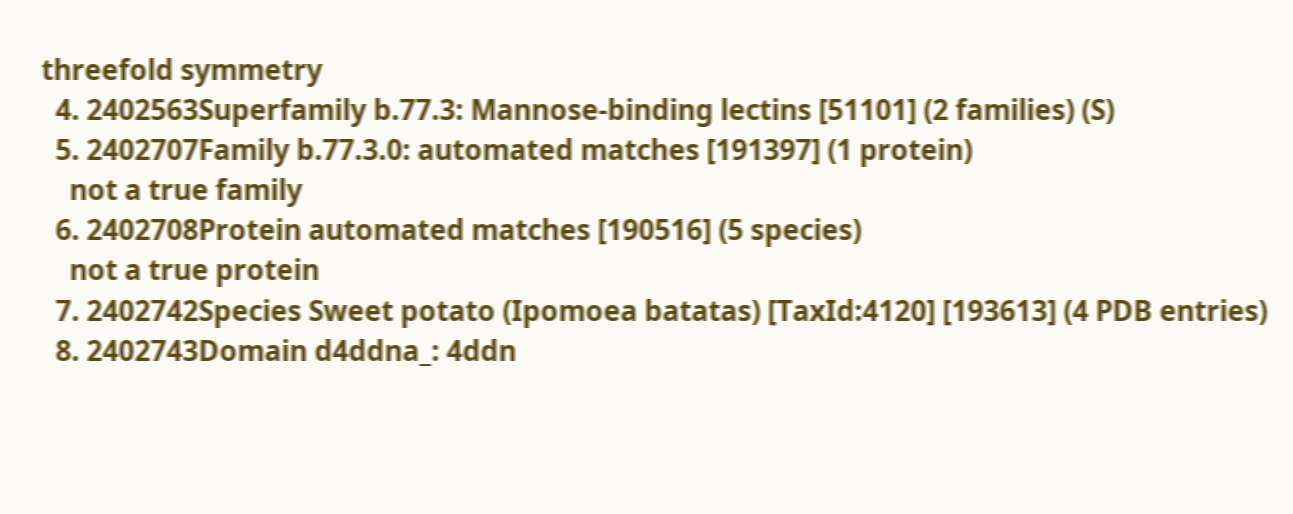threefold symmetry
  4. 2402563Superfamily b.77.3: Mannose-binding lectins [51101] (2 families) (S)
  5. 2402707Family b.77.3.0: automated matches [191397] (1 protein)
    not a true family
  6. 2402708Protein automated matches [190516] (5 species)
    not a true protein
  7. 2402742Species Sweet potato (Ipomoea batatas) [TaxId:4120] [193613] (4 PDB entries)
  8. 2402743Domain d4ddna_: 4ddn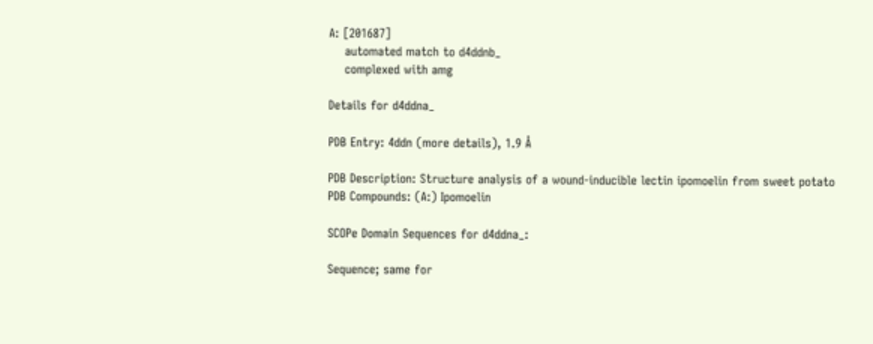A: [201687]
    automated match to d4ddnb_
    complexed with amg

Details for d4ddna_

PDB Entry: 4ddn (more details), 1.9 Å

PDB Description: Structure analysis of a wound-inducible lectin ipomoelin from sweet potato
PDB Compounds: (A:) Ipomoelin

SCOPe Domain Sequences for d4ddna_:

Sequence; same for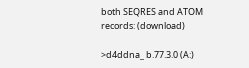both SEQRES and ATOM records: (download)

>d4ddna_ b.77.3.0 (A:)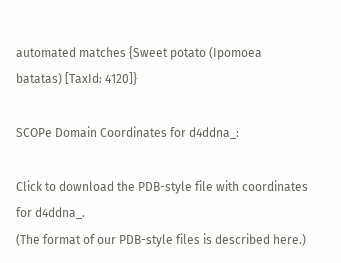automated matches {Sweet potato (Ipomoea batatas) [TaxId: 4120]}

SCOPe Domain Coordinates for d4ddna_:

Click to download the PDB-style file with coordinates for d4ddna_.
(The format of our PDB-style files is described here.)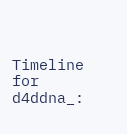Timeline for d4ddna_: